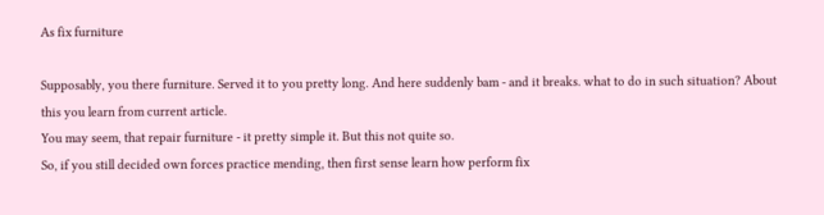As fix furniture

Supposably, you there furniture. Served it to you pretty long. And here suddenly bam - and it breaks. what to do in such situation? About this you learn from current article.
You may seem, that repair furniture - it pretty simple it. But this not quite so.
So, if you still decided own forces practice mending, then first sense learn how perform fix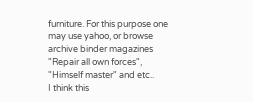furniture. For this purpose one may use yahoo, or browse archive binder magazines "Repair all own forces", "Himself master" and etc..
I think this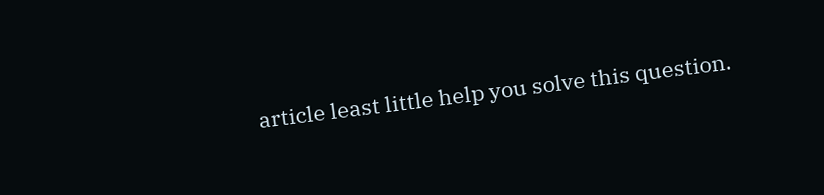article least little help you solve this question.